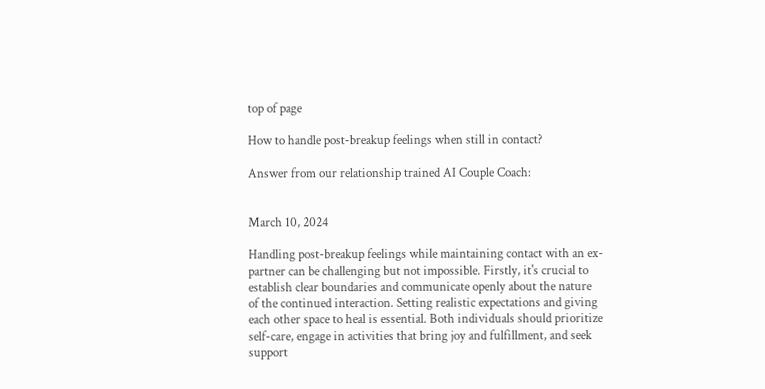top of page

How to handle post-breakup feelings when still in contact?

Answer from our relationship trained AI Couple Coach:


March 10, 2024

Handling post-breakup feelings while maintaining contact with an ex-partner can be challenging but not impossible. Firstly, it's crucial to establish clear boundaries and communicate openly about the nature of the continued interaction. Setting realistic expectations and giving each other space to heal is essential. Both individuals should prioritize self-care, engage in activities that bring joy and fulfillment, and seek support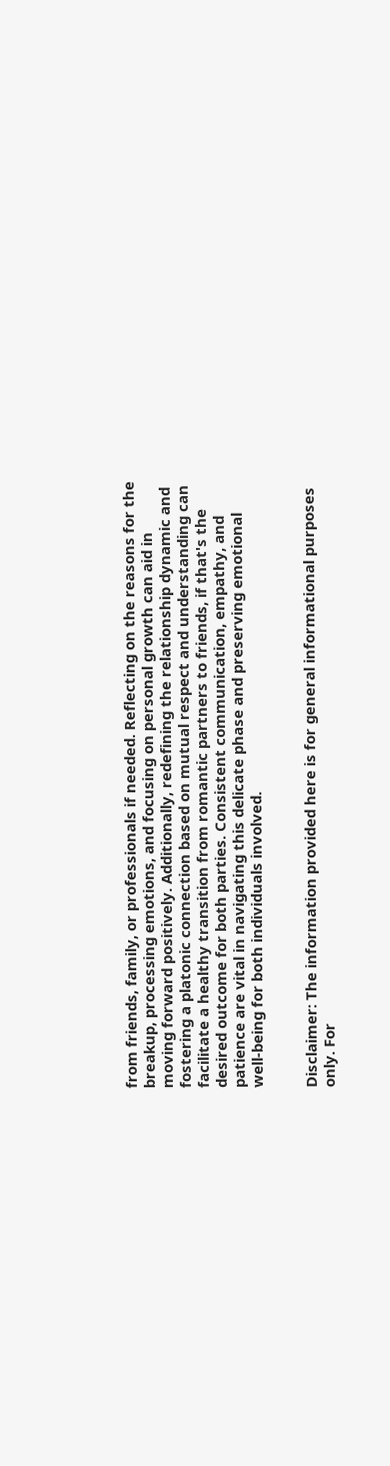from friends, family, or professionals if needed. Reflecting on the reasons for the breakup, processing emotions, and focusing on personal growth can aid in moving forward positively. Additionally, redefining the relationship dynamic and fostering a platonic connection based on mutual respect and understanding can facilitate a healthy transition from romantic partners to friends, if that's the desired outcome for both parties. Consistent communication, empathy, and patience are vital in navigating this delicate phase and preserving emotional well-being for both individuals involved.


Disclaimer: The information provided here is for general informational purposes only. For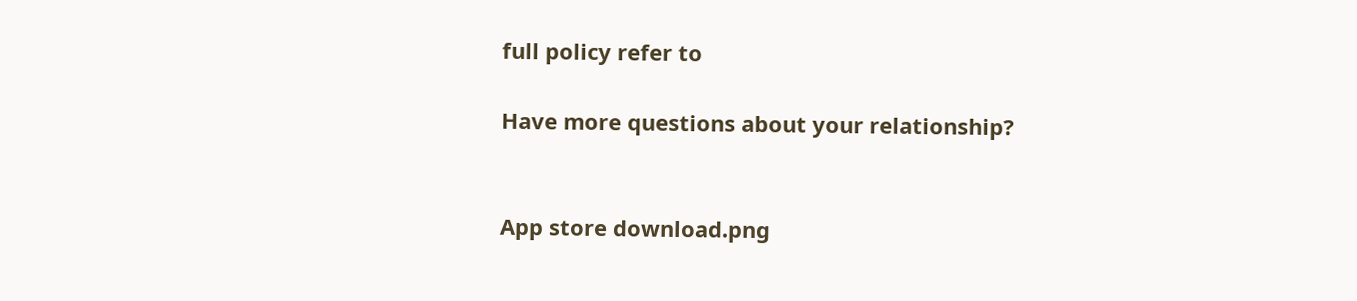full policy refer to

Have more questions about your relationship?


App store download.png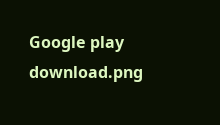Google play download.png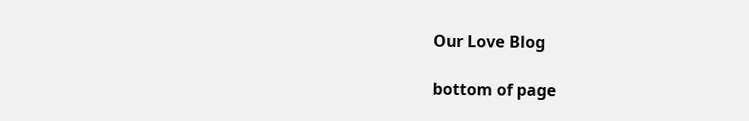Our Love Blog

bottom of page